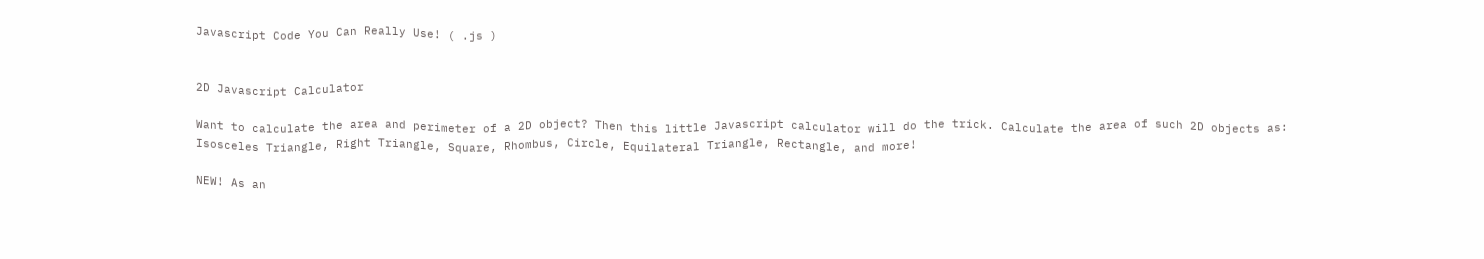Javascript Code You Can Really Use! ( .js )


2D Javascript Calculator

Want to calculate the area and perimeter of a 2D object? Then this little Javascript calculator will do the trick. Calculate the area of such 2D objects as: Isosceles Triangle, Right Triangle, Square, Rhombus, Circle, Equilateral Triangle, Rectangle, and more!

NEW! As an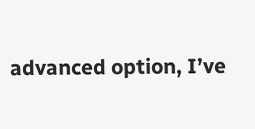advanced option, I’ve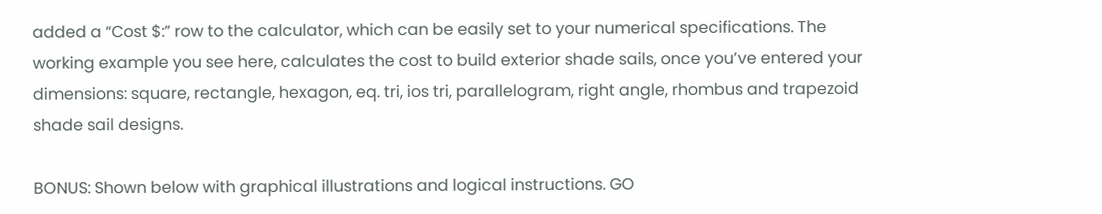added a “Cost $:” row to the calculator, which can be easily set to your numerical specifications. The working example you see here, calculates the cost to build exterior shade sails, once you’ve entered your dimensions: square, rectangle, hexagon, eq. tri, ios tri, parallelogram, right angle, rhombus and trapezoid shade sail designs.

BONUS: Shown below with graphical illustrations and logical instructions. GO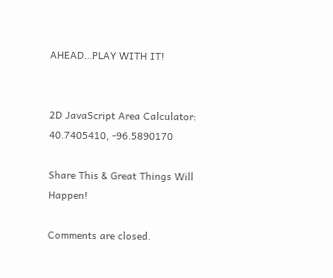AHEAD…PLAY WITH IT!


2D JavaScript Area Calculator:
40.7405410, -96.5890170

Share This & Great Things Will Happen!

Comments are closed.